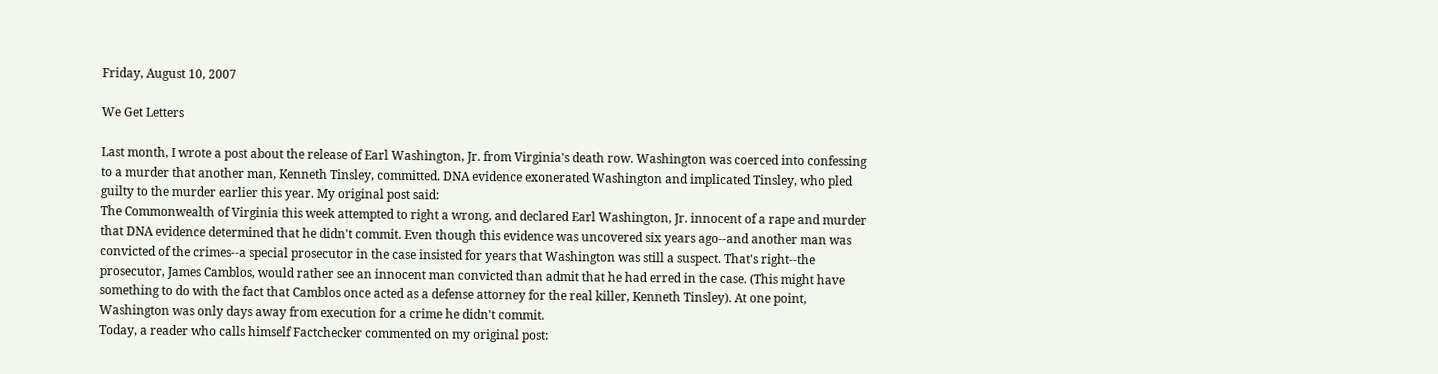Friday, August 10, 2007

We Get Letters

Last month, I wrote a post about the release of Earl Washington, Jr. from Virginia's death row. Washington was coerced into confessing to a murder that another man, Kenneth Tinsley, committed. DNA evidence exonerated Washington and implicated Tinsley, who pled guilty to the murder earlier this year. My original post said:
The Commonwealth of Virginia this week attempted to right a wrong, and declared Earl Washington, Jr. innocent of a rape and murder that DNA evidence determined that he didn't commit. Even though this evidence was uncovered six years ago--and another man was convicted of the crimes--a special prosecutor in the case insisted for years that Washington was still a suspect. That's right--the prosecutor, James Camblos, would rather see an innocent man convicted than admit that he had erred in the case. (This might have something to do with the fact that Camblos once acted as a defense attorney for the real killer, Kenneth Tinsley). At one point, Washington was only days away from execution for a crime he didn't commit.
Today, a reader who calls himself Factchecker commented on my original post: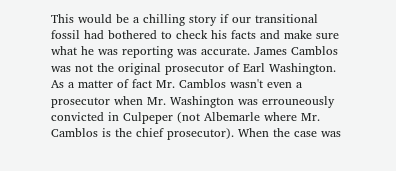This would be a chilling story if our transitional fossil had bothered to check his facts and make sure what he was reporting was accurate. James Camblos was not the original prosecutor of Earl Washington. As a matter of fact Mr. Camblos wasn't even a prosecutor when Mr. Washington was errouneously convicted in Culpeper (not Albemarle where Mr. Camblos is the chief prosecutor). When the case was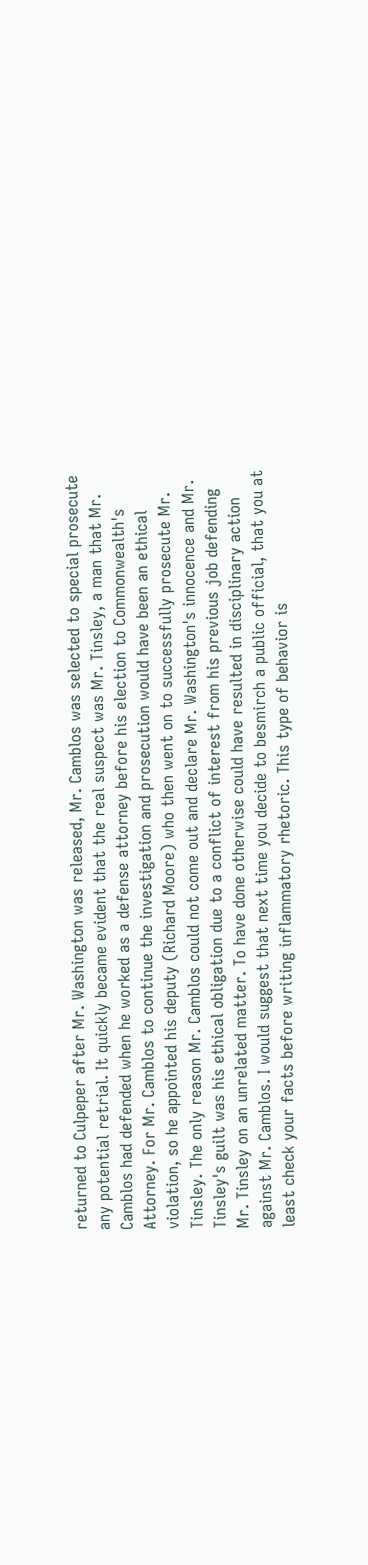returned to Culpeper after Mr. Washington was released, Mr. Camblos was selected to special prosecute any potential retrial. It quickly became evident that the real suspect was Mr. Tinsley, a man that Mr. Camblos had defended when he worked as a defense attorney before his election to Commonwealth's Attorney. For Mr. Camblos to continue the investigation and prosecution would have been an ethical violation, so he appointed his deputy (Richard Moore) who then went on to successfully prosecute Mr. Tinsley. The only reason Mr. Camblos could not come out and declare Mr. Washington's innocence and Mr. Tinsley's guilt was his ethical obligation due to a conflict of interest from his previous job defending Mr. Tinsley on an unrelated matter. To have done otherwise could have resulted in disciplinary action against Mr. Camblos. I would suggest that next time you decide to besmirch a public official, that you at least check your facts before writing inflammatory rhetoric. This type of behavior is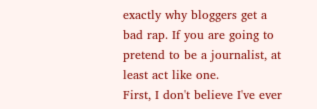exactly why bloggers get a bad rap. If you are going to pretend to be a journalist, at least act like one.
First, I don't believe I've ever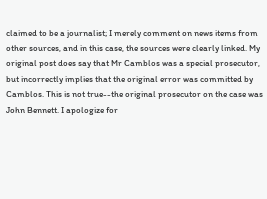claimed to be a journalist; I merely comment on news items from other sources, and in this case, the sources were clearly linked. My original post does say that Mr Camblos was a special prosecutor, but incorrectly implies that the original error was committed by Camblos. This is not true--the original prosecutor on the case was John Bennett. I apologize for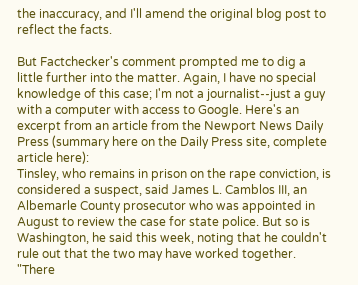the inaccuracy, and I'll amend the original blog post to reflect the facts.

But Factchecker's comment prompted me to dig a little further into the matter. Again, I have no special knowledge of this case; I'm not a journalist--just a guy with a computer with access to Google. Here's an excerpt from an article from the Newport News Daily Press (summary here on the Daily Press site, complete article here):
Tinsley, who remains in prison on the rape conviction, is considered a suspect, said James L. Camblos III, an Albemarle County prosecutor who was appointed in August to review the case for state police. But so is Washington, he said this week, noting that he couldn't rule out that the two may have worked together. "There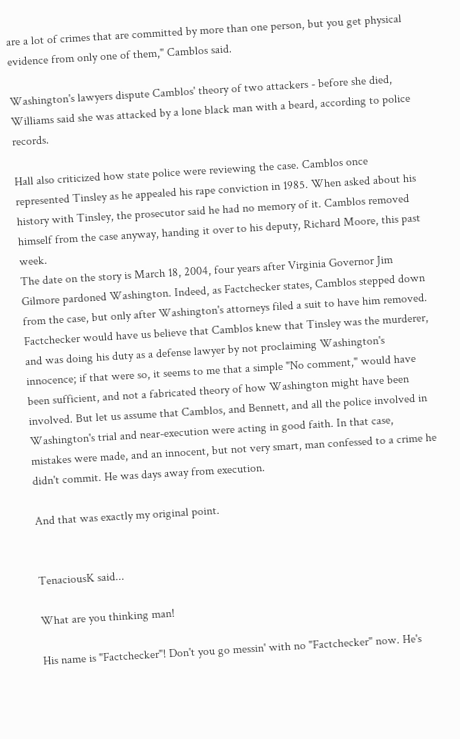are a lot of crimes that are committed by more than one person, but you get physical evidence from only one of them," Camblos said.

Washington's lawyers dispute Camblos' theory of two attackers - before she died, Williams said she was attacked by a lone black man with a beard, according to police records.

Hall also criticized how state police were reviewing the case. Camblos once represented Tinsley as he appealed his rape conviction in 1985. When asked about his history with Tinsley, the prosecutor said he had no memory of it. Camblos removed himself from the case anyway, handing it over to his deputy, Richard Moore, this past week.
The date on the story is March 18, 2004, four years after Virginia Governor Jim Gilmore pardoned Washington. Indeed, as Factchecker states, Camblos stepped down from the case, but only after Washington's attorneys filed a suit to have him removed. Factchecker would have us believe that Camblos knew that Tinsley was the murderer, and was doing his duty as a defense lawyer by not proclaiming Washington's innocence; if that were so, it seems to me that a simple "No comment," would have been sufficient, and not a fabricated theory of how Washington might have been involved. But let us assume that Camblos, and Bennett, and all the police involved in Washington's trial and near-execution were acting in good faith. In that case, mistakes were made, and an innocent, but not very smart, man confessed to a crime he didn't commit. He was days away from execution.

And that was exactly my original point.


TenaciousK said...

What are you thinking man!

His name is "Factchecker"! Don't you go messin' with no "Factchecker" now. He's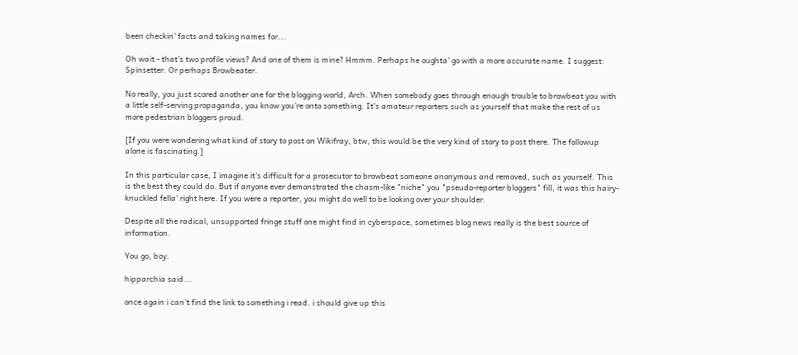been checkin' facts and taking names for...

Oh wait - that's two profile views? And one of them is mine? Hmmm. Perhaps he oughta' go with a more accurate name. I suggest: Spinsetter. Or perhaps Browbeater.

No really, you just scored another one for the blogging world, Arch. When somebody goes through enough trouble to browbeat you with a little self-serving propaganda, you know you're onto something. It's amateur reporters such as yourself that make the rest of us more pedestrian bloggers proud.

[If you were wondering what kind of story to post on Wikifray, btw, this would be the very kind of story to post there. The followup alone is fascinating.]

In this particular case, I imagine it's difficult for a prosecutor to browbeat someone anonymous and removed, such as yourself. This is the best they could do. But if anyone ever demonstrated the chasm-like "niche" you "pseudo-reporter bloggers" fill, it was this hairy-knuckled fella' right here. If you were a reporter, you might do well to be looking over your shoulder.

Despite all the radical, unsupported fringe stuff one might find in cyberspace, sometimes blog news really is the best source of information.

You go, boy.

hipparchia said...

once again i can't find the link to something i read. i should give up this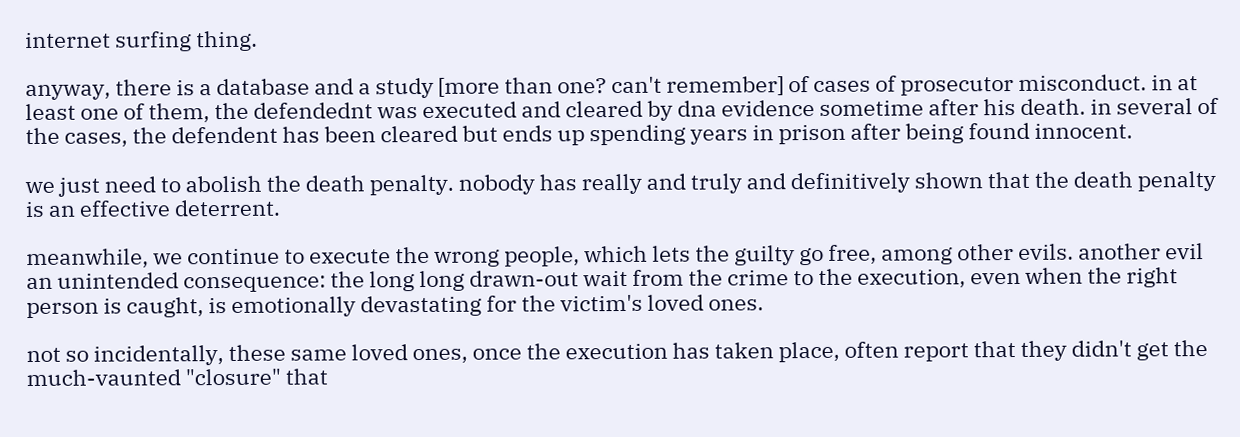internet surfing thing.

anyway, there is a database and a study [more than one? can't remember] of cases of prosecutor misconduct. in at least one of them, the defendednt was executed and cleared by dna evidence sometime after his death. in several of the cases, the defendent has been cleared but ends up spending years in prison after being found innocent.

we just need to abolish the death penalty. nobody has really and truly and definitively shown that the death penalty is an effective deterrent.

meanwhile, we continue to execute the wrong people, which lets the guilty go free, among other evils. another evil an unintended consequence: the long long drawn-out wait from the crime to the execution, even when the right person is caught, is emotionally devastating for the victim's loved ones.

not so incidentally, these same loved ones, once the execution has taken place, often report that they didn't get the much-vaunted "closure" that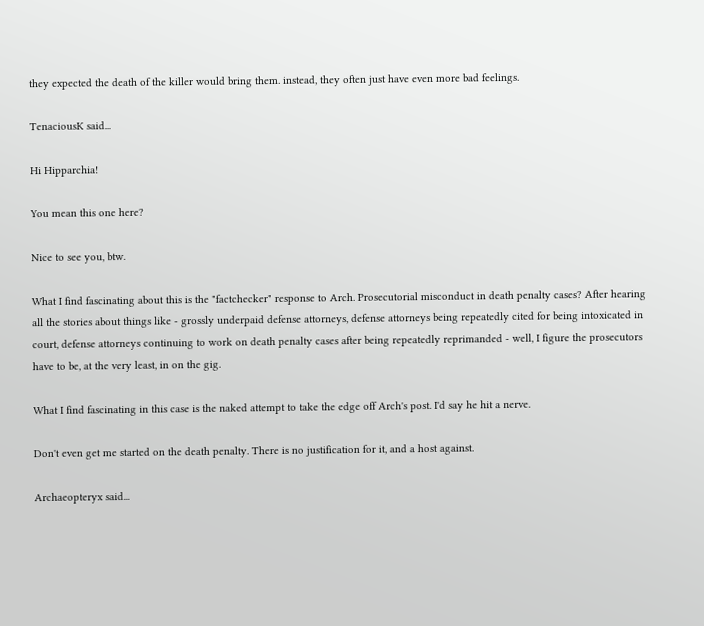they expected the death of the killer would bring them. instead, they often just have even more bad feelings.

TenaciousK said...

Hi Hipparchia!

You mean this one here?

Nice to see you, btw.

What I find fascinating about this is the "factchecker" response to Arch. Prosecutorial misconduct in death penalty cases? After hearing all the stories about things like - grossly underpaid defense attorneys, defense attorneys being repeatedly cited for being intoxicated in court, defense attorneys continuing to work on death penalty cases after being repeatedly reprimanded - well, I figure the prosecutors have to be, at the very least, in on the gig.

What I find fascinating in this case is the naked attempt to take the edge off Arch's post. I'd say he hit a nerve.

Don't even get me started on the death penalty. There is no justification for it, and a host against.

Archaeopteryx said...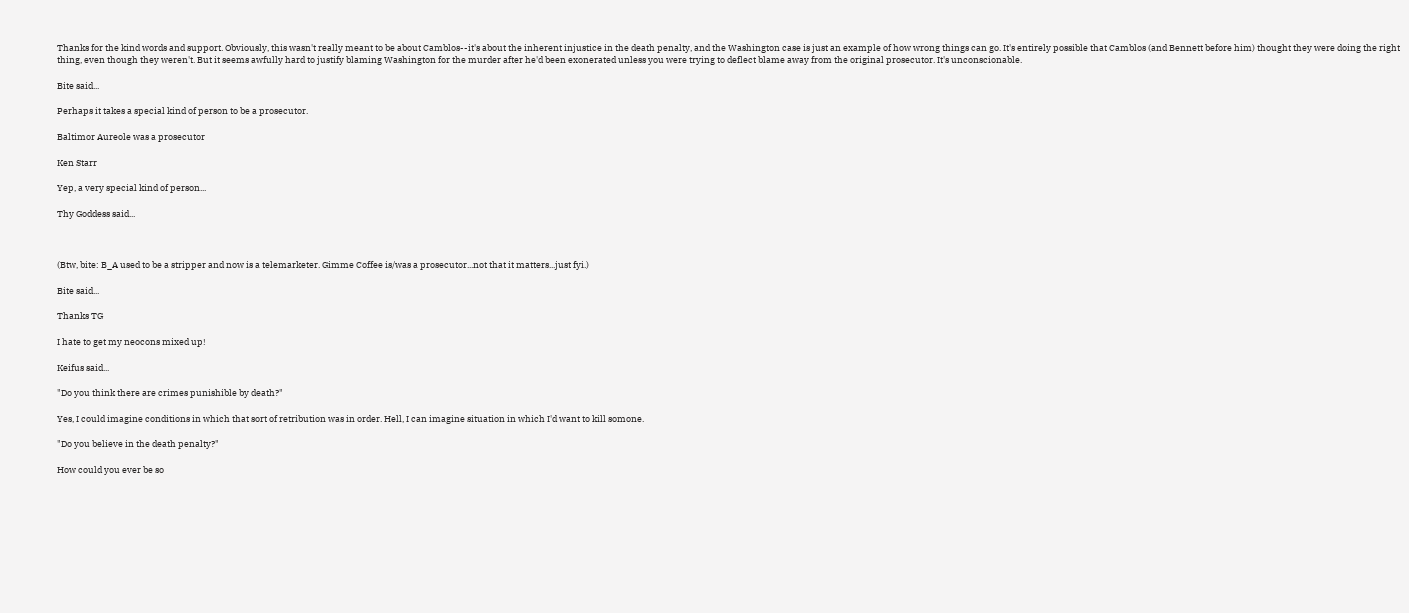Thanks for the kind words and support. Obviously, this wasn't really meant to be about Camblos--it's about the inherent injustice in the death penalty, and the Washington case is just an example of how wrong things can go. It's entirely possible that Camblos (and Bennett before him) thought they were doing the right thing, even though they weren't. But it seems awfully hard to justify blaming Washington for the murder after he'd been exonerated unless you were trying to deflect blame away from the original prosecutor. It's unconscionable.

Bite said...

Perhaps it takes a special kind of person to be a prosecutor.

Baltimor Aureole was a prosecutor

Ken Starr

Yep, a very special kind of person...

Thy Goddess said...



(Btw, bite: B_A used to be a stripper and now is a telemarketer. Gimme Coffee is/was a prosecutor...not that it matters...just fyi.)

Bite said...

Thanks TG

I hate to get my neocons mixed up!

Keifus said...

"Do you think there are crimes punishible by death?"

Yes, I could imagine conditions in which that sort of retribution was in order. Hell, I can imagine situation in which I'd want to kill somone.

"Do you believe in the death penalty?"

How could you ever be so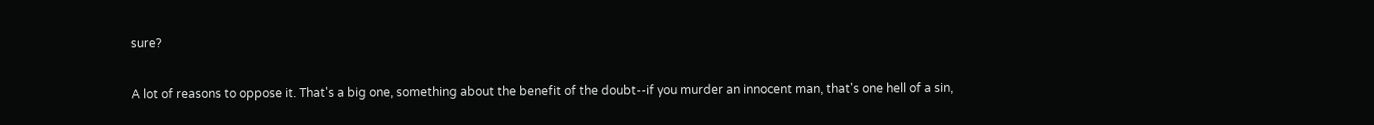sure?

A lot of reasons to oppose it. That's a big one, something about the benefit of the doubt--if you murder an innocent man, that's one hell of a sin,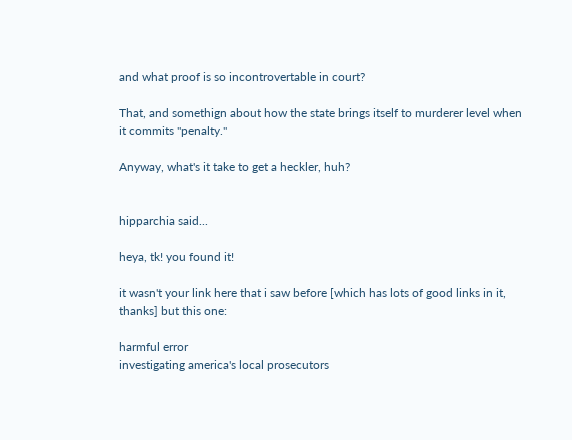and what proof is so incontrovertable in court?

That, and somethign about how the state brings itself to murderer level when it commits "penalty."

Anyway, what's it take to get a heckler, huh?


hipparchia said...

heya, tk! you found it!

it wasn't your link here that i saw before [which has lots of good links in it, thanks] but this one:

harmful error
investigating america's local prosecutors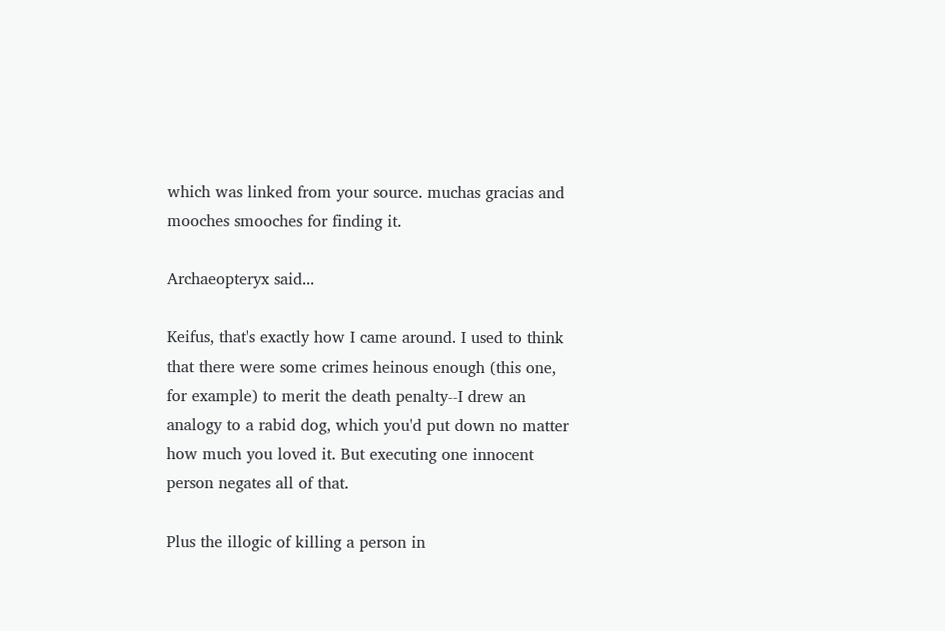which was linked from your source. muchas gracias and mooches smooches for finding it.

Archaeopteryx said...

Keifus, that's exactly how I came around. I used to think that there were some crimes heinous enough (this one, for example) to merit the death penalty--I drew an analogy to a rabid dog, which you'd put down no matter how much you loved it. But executing one innocent person negates all of that.

Plus the illogic of killing a person in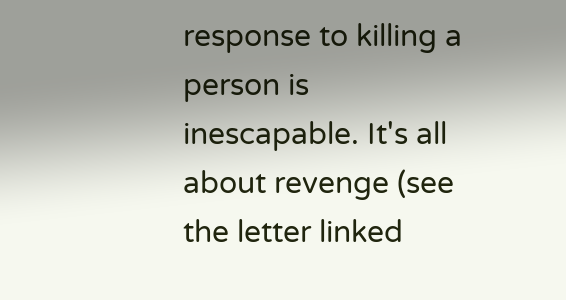response to killing a person is inescapable. It's all about revenge (see the letter linked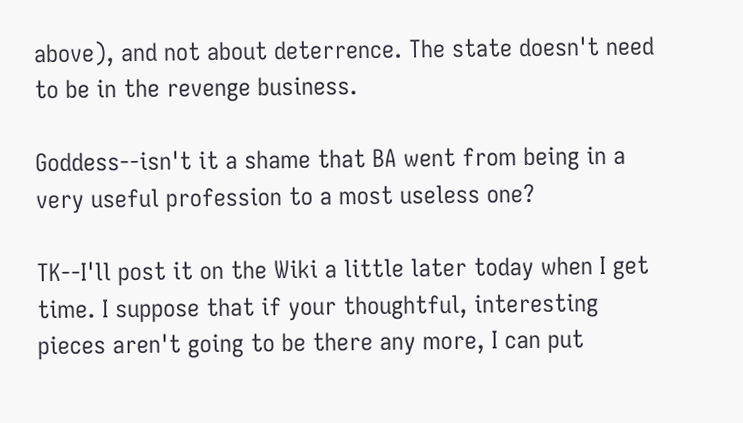above), and not about deterrence. The state doesn't need to be in the revenge business.

Goddess--isn't it a shame that BA went from being in a very useful profession to a most useless one?

TK--I'll post it on the Wiki a little later today when I get time. I suppose that if your thoughtful, interesting pieces aren't going to be there any more, I can put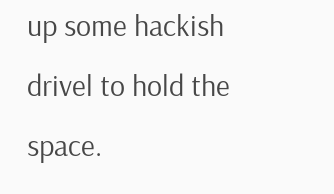up some hackish drivel to hold the space.